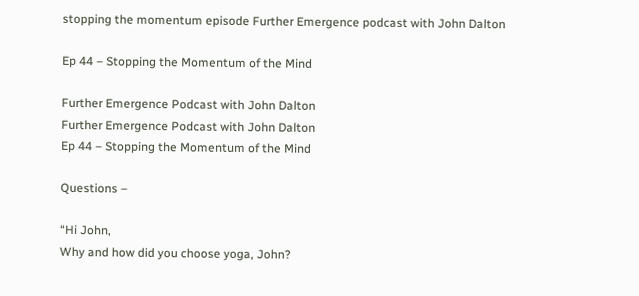stopping the momentum episode Further Emergence podcast with John Dalton

Ep 44 – Stopping the Momentum of the Mind

Further Emergence Podcast with John Dalton
Further Emergence Podcast with John Dalton
Ep 44 – Stopping the Momentum of the Mind

Questions –

“Hi John,
Why and how did you choose yoga, John?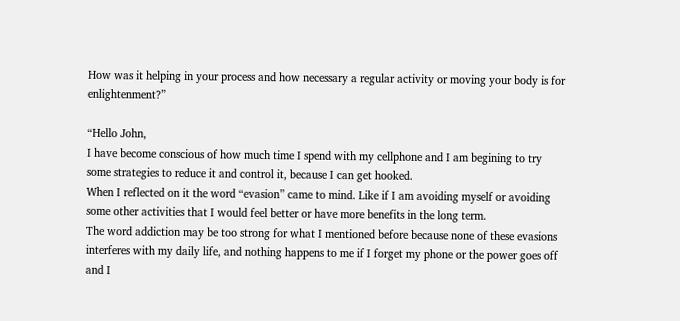How was it helping in your process and how necessary a regular activity or moving your body is for enlightenment?”

“Hello John,
I have become conscious of how much time I spend with my cellphone and I am begining to try some strategies to reduce it and control it, because I can get hooked.
When I reflected on it the word “evasion” came to mind. Like if I am avoiding myself or avoiding some other activities that I would feel better or have more benefits in the long term.
The word addiction may be too strong for what I mentioned before because none of these evasions interferes with my daily life, and nothing happens to me if I forget my phone or the power goes off and I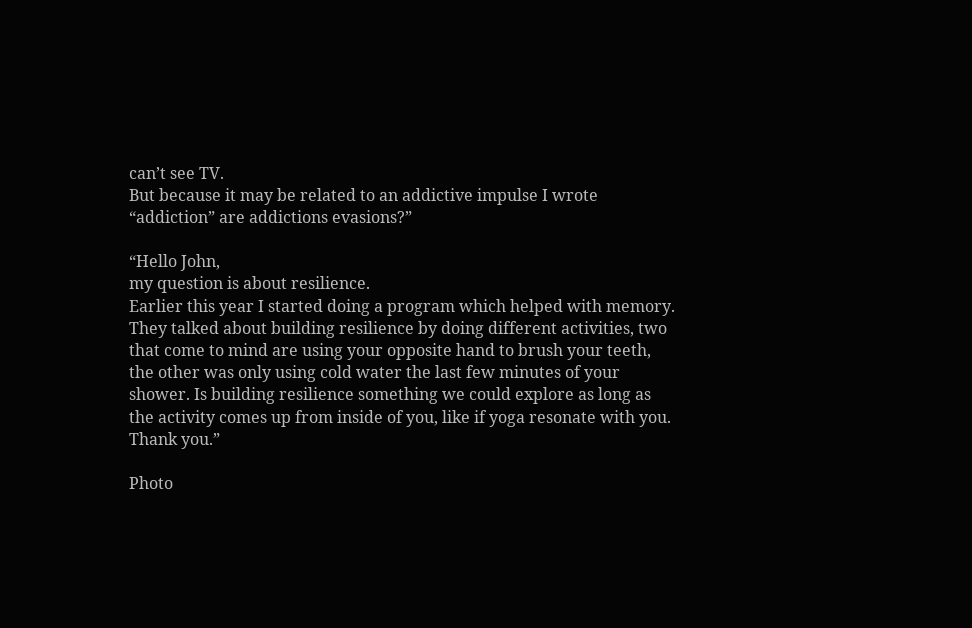can’t see TV.
But because it may be related to an addictive impulse I wrote “addiction” are addictions evasions?”

“Hello John,
my question is about resilience.
Earlier this year I started doing a program which helped with memory.
They talked about building resilience by doing different activities, two that come to mind are using your opposite hand to brush your teeth, the other was only using cold water the last few minutes of your shower. Is building resilience something we could explore as long as the activity comes up from inside of you, like if yoga resonate with you.
Thank you.”

Photo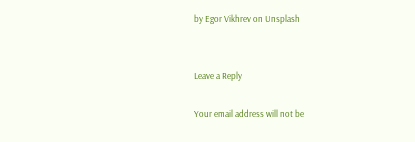by Egor Vikhrev on Unsplash


Leave a Reply

Your email address will not be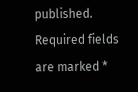published. Required fields are marked *